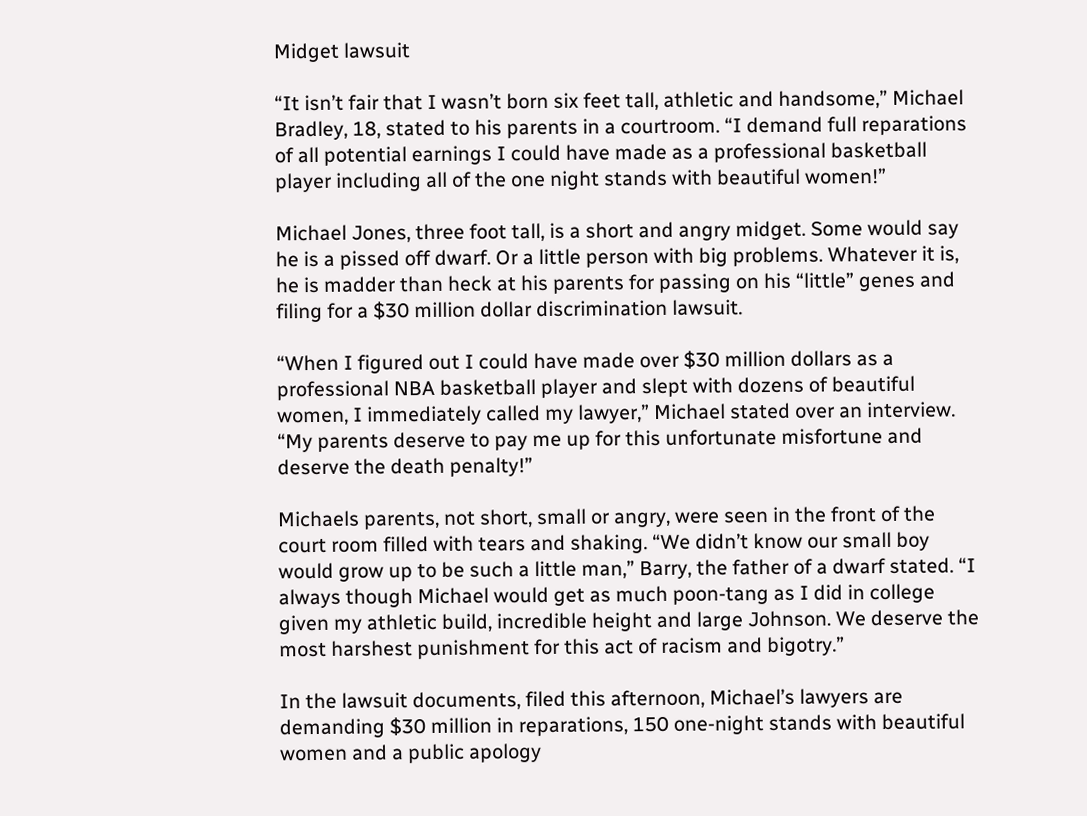Midget lawsuit

“It isn’t fair that I wasn’t born six feet tall, athletic and handsome,” Michael Bradley, 18, stated to his parents in a courtroom. “I demand full reparations of all potential earnings I could have made as a professional basketball player including all of the one night stands with beautiful women!”

Michael Jones, three foot tall, is a short and angry midget. Some would say he is a pissed off dwarf. Or a little person with big problems. Whatever it is, he is madder than heck at his parents for passing on his “little” genes and filing for a $30 million dollar discrimination lawsuit.

“When I figured out I could have made over $30 million dollars as a professional NBA basketball player and slept with dozens of beautiful women, I immediately called my lawyer,” Michael stated over an interview. “My parents deserve to pay me up for this unfortunate misfortune and deserve the death penalty!”

Michaels parents, not short, small or angry, were seen in the front of the court room filled with tears and shaking. “We didn’t know our small boy would grow up to be such a little man,” Barry, the father of a dwarf stated. “I always though Michael would get as much poon-tang as I did in college given my athletic build, incredible height and large Johnson. We deserve the most harshest punishment for this act of racism and bigotry.”

In the lawsuit documents, filed this afternoon, Michael’s lawyers are demanding $30 million in reparations, 150 one-night stands with beautiful women and a public apology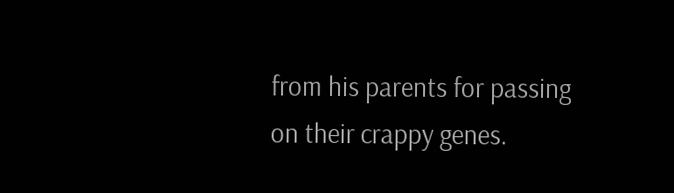from his parents for passing on their crappy genes.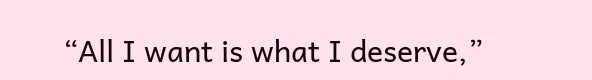“All I want is what I deserve,”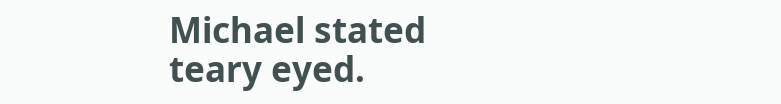Michael stated teary eyed.